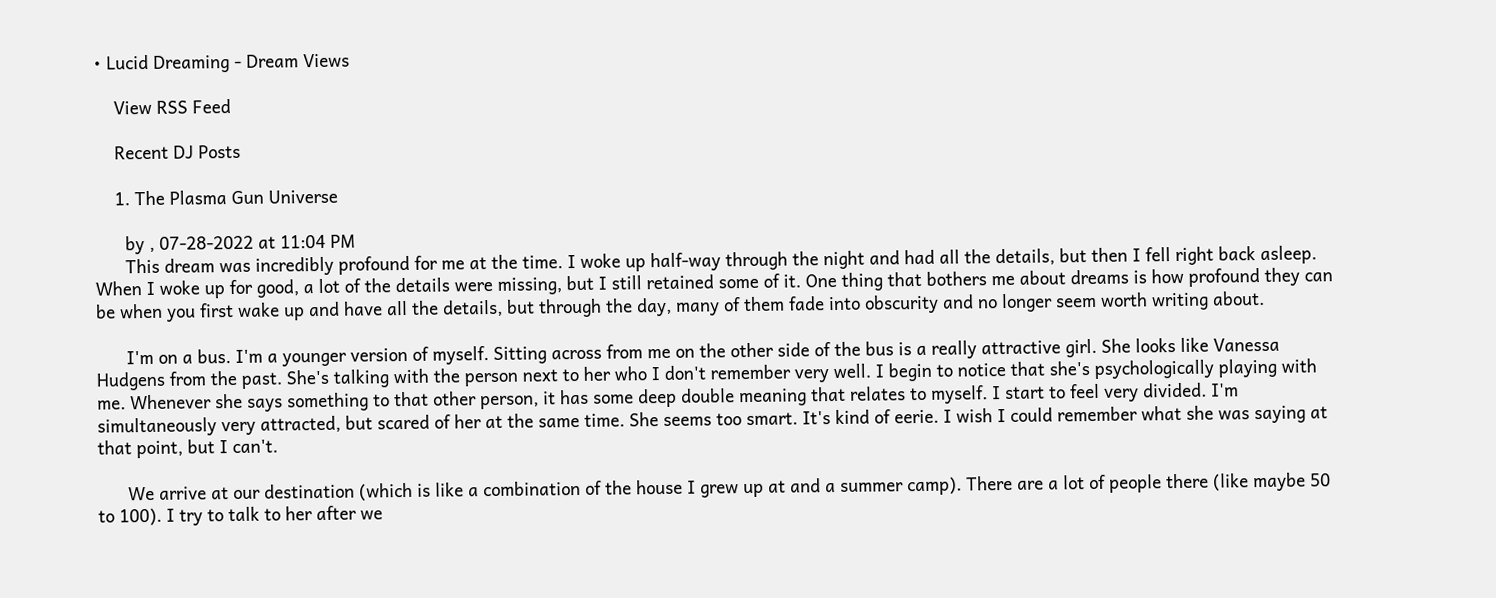• Lucid Dreaming - Dream Views

    View RSS Feed

    Recent DJ Posts

    1. The Plasma Gun Universe

      by , 07-28-2022 at 11:04 PM
      This dream was incredibly profound for me at the time. I woke up half-way through the night and had all the details, but then I fell right back asleep. When I woke up for good, a lot of the details were missing, but I still retained some of it. One thing that bothers me about dreams is how profound they can be when you first wake up and have all the details, but through the day, many of them fade into obscurity and no longer seem worth writing about.

      I'm on a bus. I'm a younger version of myself. Sitting across from me on the other side of the bus is a really attractive girl. She looks like Vanessa Hudgens from the past. She's talking with the person next to her who I don't remember very well. I begin to notice that she's psychologically playing with me. Whenever she says something to that other person, it has some deep double meaning that relates to myself. I start to feel very divided. I'm simultaneously very attracted, but scared of her at the same time. She seems too smart. It's kind of eerie. I wish I could remember what she was saying at that point, but I can't.

      We arrive at our destination (which is like a combination of the house I grew up at and a summer camp). There are a lot of people there (like maybe 50 to 100). I try to talk to her after we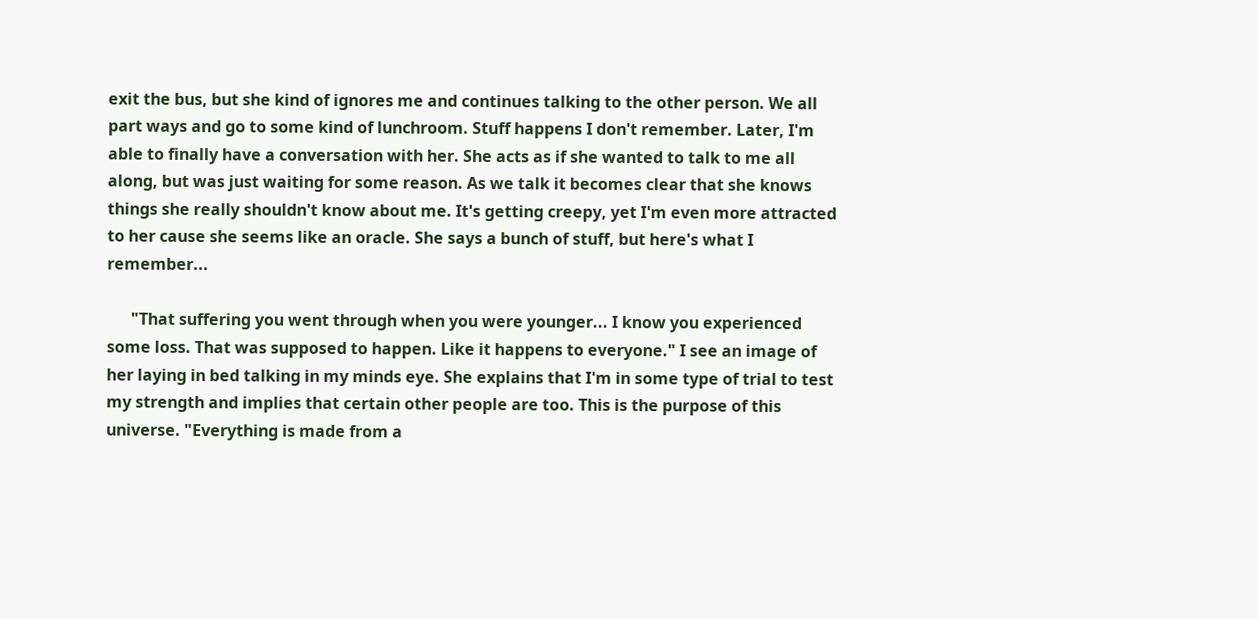exit the bus, but she kind of ignores me and continues talking to the other person. We all part ways and go to some kind of lunchroom. Stuff happens I don't remember. Later, I'm able to finally have a conversation with her. She acts as if she wanted to talk to me all along, but was just waiting for some reason. As we talk it becomes clear that she knows things she really shouldn't know about me. It's getting creepy, yet I'm even more attracted to her cause she seems like an oracle. She says a bunch of stuff, but here's what I remember...

      "That suffering you went through when you were younger... I know you experienced some loss. That was supposed to happen. Like it happens to everyone." I see an image of her laying in bed talking in my minds eye. She explains that I'm in some type of trial to test my strength and implies that certain other people are too. This is the purpose of this universe. "Everything is made from a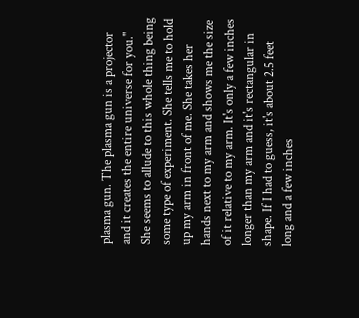plasma gun. The plasma gun is a projector and it creates the entire universe for you." She seems to allude to this whole thing being some type of experiment. She tells me to hold up my arm in front of me. She takes her hands next to my arm and shows me the size of it relative to my arm. It's only a few inches longer than my arm and it's rectangular in shape. If I had to guess, it's about 2.5 feet long and a few inches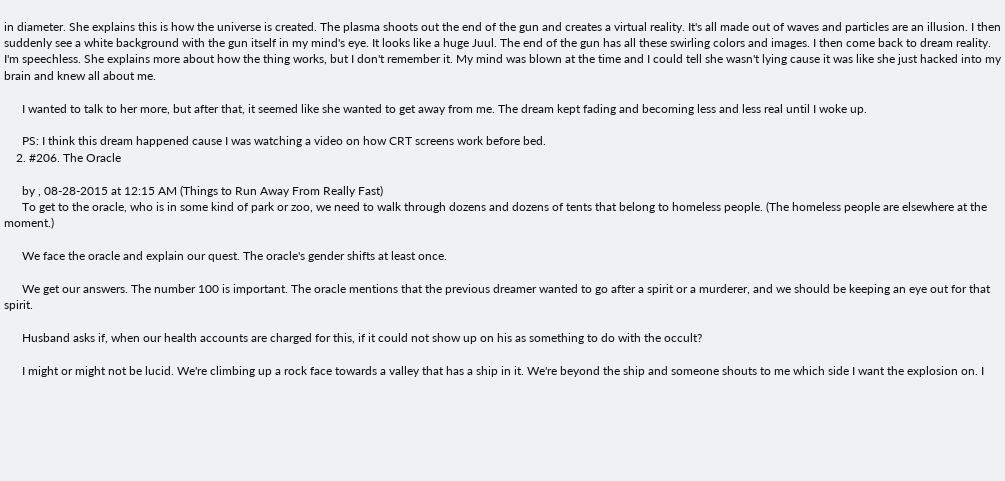in diameter. She explains this is how the universe is created. The plasma shoots out the end of the gun and creates a virtual reality. It's all made out of waves and particles are an illusion. I then suddenly see a white background with the gun itself in my mind's eye. It looks like a huge Juul. The end of the gun has all these swirling colors and images. I then come back to dream reality. I'm speechless. She explains more about how the thing works, but I don't remember it. My mind was blown at the time and I could tell she wasn't lying cause it was like she just hacked into my brain and knew all about me.

      I wanted to talk to her more, but after that, it seemed like she wanted to get away from me. The dream kept fading and becoming less and less real until I woke up.

      PS: I think this dream happened cause I was watching a video on how CRT screens work before bed.
    2. #206. The Oracle

      by , 08-28-2015 at 12:15 AM (Things to Run Away From Really Fast)
      To get to the oracle, who is in some kind of park or zoo, we need to walk through dozens and dozens of tents that belong to homeless people. (The homeless people are elsewhere at the moment.)

      We face the oracle and explain our quest. The oracle's gender shifts at least once.

      We get our answers. The number 100 is important. The oracle mentions that the previous dreamer wanted to go after a spirit or a murderer, and we should be keeping an eye out for that spirit.

      Husband asks if, when our health accounts are charged for this, if it could not show up on his as something to do with the occult?

      I might or might not be lucid. We're climbing up a rock face towards a valley that has a ship in it. We're beyond the ship and someone shouts to me which side I want the explosion on. I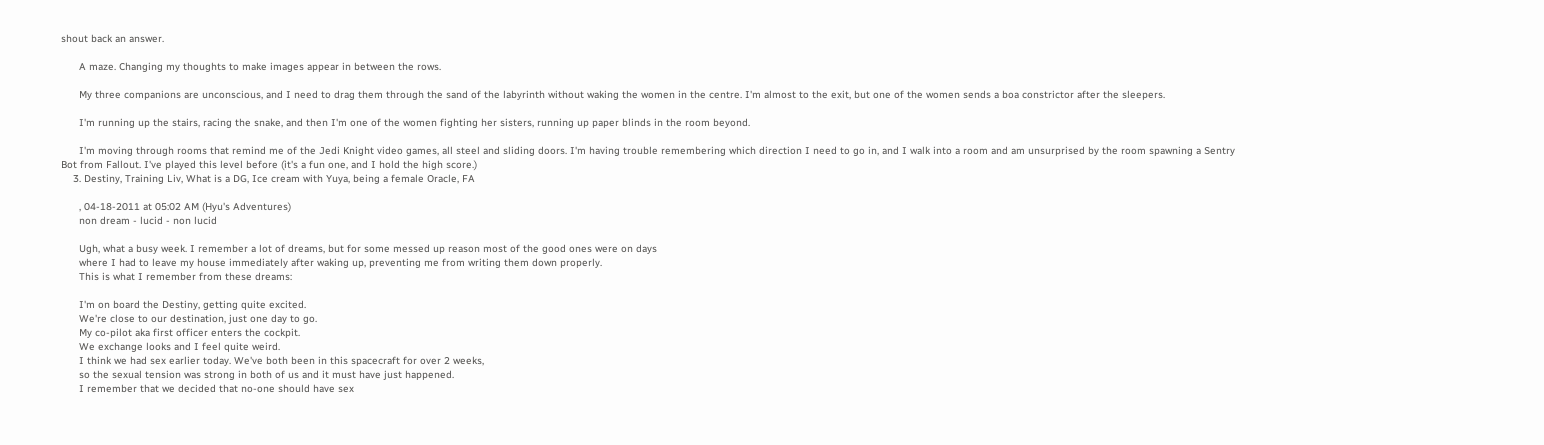shout back an answer.

      A maze. Changing my thoughts to make images appear in between the rows.

      My three companions are unconscious, and I need to drag them through the sand of the labyrinth without waking the women in the centre. I'm almost to the exit, but one of the women sends a boa constrictor after the sleepers.

      I'm running up the stairs, racing the snake, and then I'm one of the women fighting her sisters, running up paper blinds in the room beyond.

      I'm moving through rooms that remind me of the Jedi Knight video games, all steel and sliding doors. I'm having trouble remembering which direction I need to go in, and I walk into a room and am unsurprised by the room spawning a Sentry Bot from Fallout. I've played this level before (it's a fun one, and I hold the high score.)
    3. Destiny, Training Liv, What is a DG, Ice cream with Yuya, being a female Oracle, FA

      , 04-18-2011 at 05:02 AM (Hyu's Adventures)
      non dream - lucid - non lucid

      Ugh, what a busy week. I remember a lot of dreams, but for some messed up reason most of the good ones were on days
      where I had to leave my house immediately after waking up, preventing me from writing them down properly.
      This is what I remember from these dreams:

      I'm on board the Destiny, getting quite excited.
      We're close to our destination, just one day to go.
      My co-pilot aka first officer enters the cockpit.
      We exchange looks and I feel quite weird.
      I think we had sex earlier today. We've both been in this spacecraft for over 2 weeks,
      so the sexual tension was strong in both of us and it must have just happened.
      I remember that we decided that no-one should have sex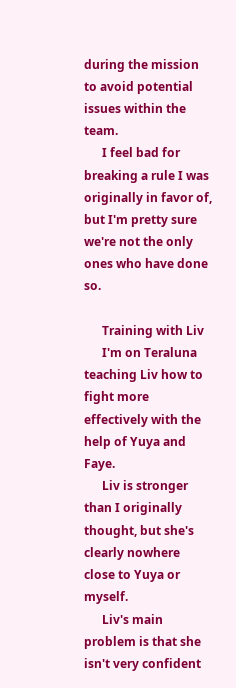during the mission to avoid potential issues within the team.
      I feel bad for breaking a rule I was originally in favor of, but I'm pretty sure we're not the only ones who have done so.

      Training with Liv
      I'm on Teraluna teaching Liv how to fight more effectively with the help of Yuya and Faye.
      Liv is stronger than I originally thought, but she's clearly nowhere close to Yuya or myself.
      Liv's main problem is that she isn't very confident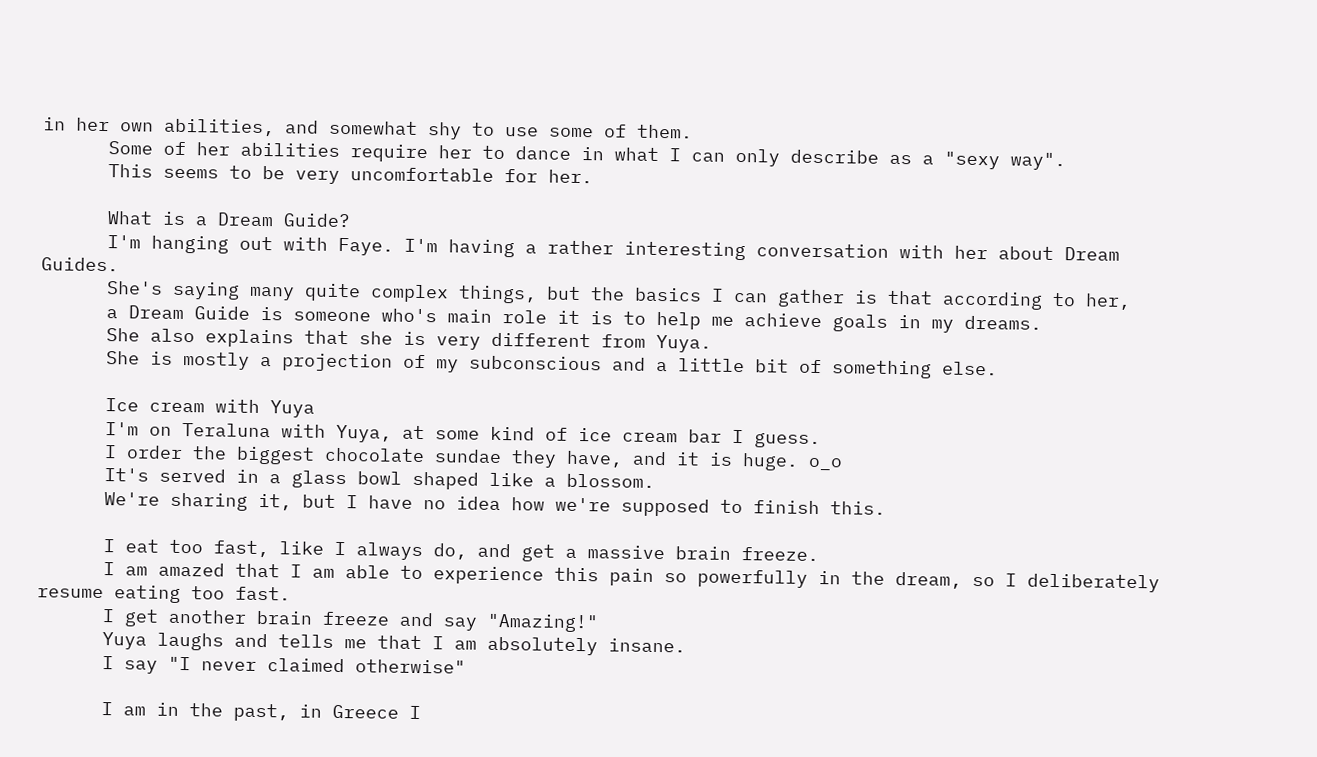in her own abilities, and somewhat shy to use some of them.
      Some of her abilities require her to dance in what I can only describe as a "sexy way".
      This seems to be very uncomfortable for her.

      What is a Dream Guide?
      I'm hanging out with Faye. I'm having a rather interesting conversation with her about Dream Guides.
      She's saying many quite complex things, but the basics I can gather is that according to her,
      a Dream Guide is someone who's main role it is to help me achieve goals in my dreams.
      She also explains that she is very different from Yuya.
      She is mostly a projection of my subconscious and a little bit of something else.

      Ice cream with Yuya
      I'm on Teraluna with Yuya, at some kind of ice cream bar I guess.
      I order the biggest chocolate sundae they have, and it is huge. o_o
      It's served in a glass bowl shaped like a blossom.
      We're sharing it, but I have no idea how we're supposed to finish this.

      I eat too fast, like I always do, and get a massive brain freeze.
      I am amazed that I am able to experience this pain so powerfully in the dream, so I deliberately resume eating too fast.
      I get another brain freeze and say "Amazing!"
      Yuya laughs and tells me that I am absolutely insane.
      I say "I never claimed otherwise"

      I am in the past, in Greece I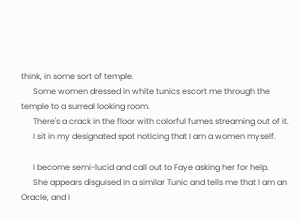think, in some sort of temple.
      Some women dressed in white tunics escort me through the temple to a surreal looking room.
      There's a crack in the floor with colorful fumes streaming out of it.
      I sit in my designated spot noticing that I am a women myself.

      I become semi-lucid and call out to Faye asking her for help.
      She appears disguised in a similar Tunic and tells me that I am an Oracle, and I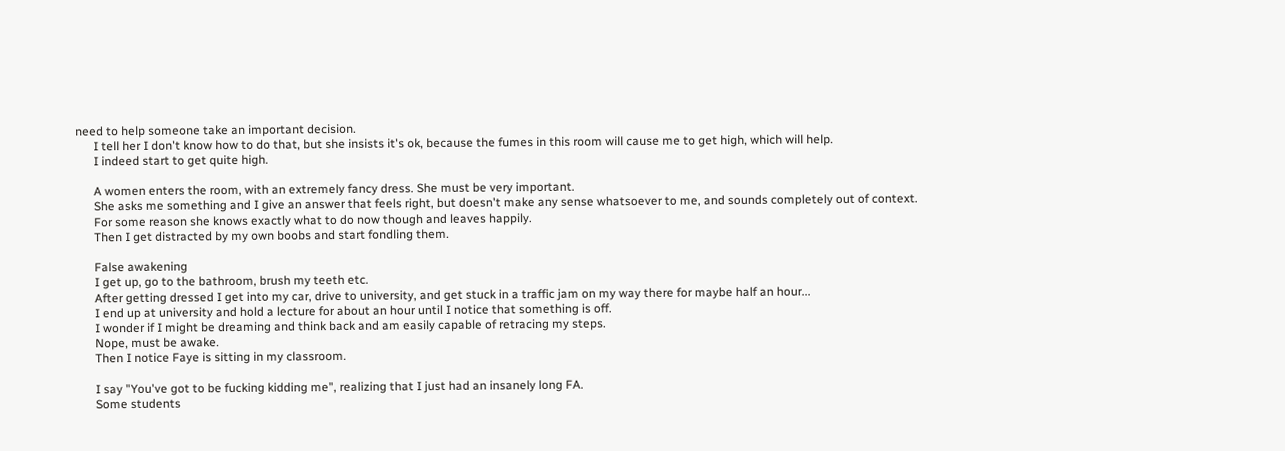need to help someone take an important decision.
      I tell her I don't know how to do that, but she insists it's ok, because the fumes in this room will cause me to get high, which will help.
      I indeed start to get quite high.

      A women enters the room, with an extremely fancy dress. She must be very important.
      She asks me something and I give an answer that feels right, but doesn't make any sense whatsoever to me, and sounds completely out of context.
      For some reason she knows exactly what to do now though and leaves happily.
      Then I get distracted by my own boobs and start fondling them.

      False awakening
      I get up, go to the bathroom, brush my teeth etc.
      After getting dressed I get into my car, drive to university, and get stuck in a traffic jam on my way there for maybe half an hour...
      I end up at university and hold a lecture for about an hour until I notice that something is off.
      I wonder if I might be dreaming and think back and am easily capable of retracing my steps.
      Nope, must be awake.
      Then I notice Faye is sitting in my classroom.

      I say "You've got to be fucking kidding me", realizing that I just had an insanely long FA.
      Some students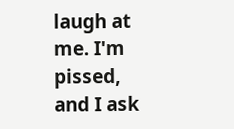laugh at me. I'm pissed, and I ask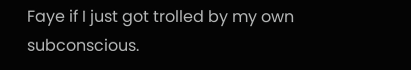Faye if I just got trolled by my own subconscious.